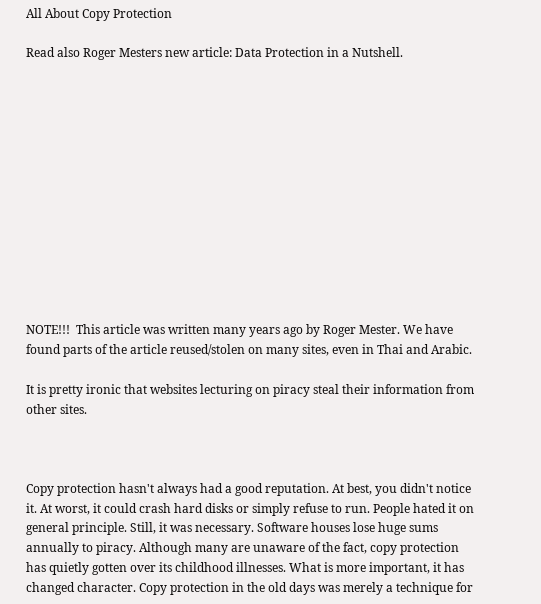All About Copy Protection

Read also Roger Mesters new article: Data Protection in a Nutshell.













NOTE!!!  This article was written many years ago by Roger Mester. We have found parts of the article reused/stolen on many sites, even in Thai and Arabic.

It is pretty ironic that websites lecturing on piracy steal their information from other sites.



Copy protection hasn't always had a good reputation. At best, you didn't notice it. At worst, it could crash hard disks or simply refuse to run. People hated it on general principle. Still, it was necessary. Software houses lose huge sums annually to piracy. Although many are unaware of the fact, copy protection has quietly gotten over its childhood illnesses. What is more important, it has changed character. Copy protection in the old days was merely a technique for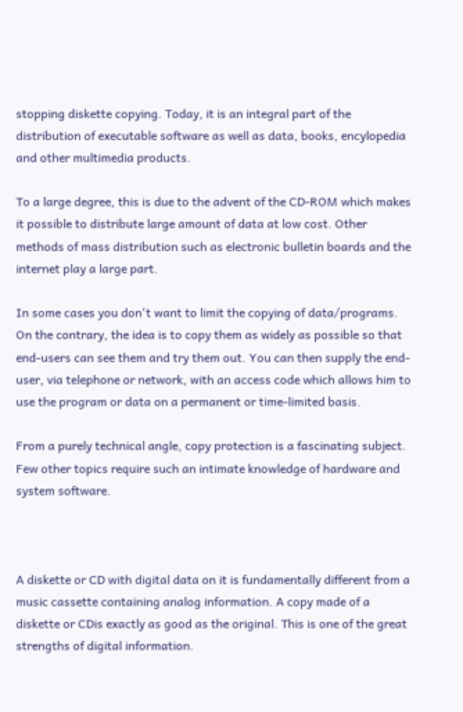stopping diskette copying. Today, it is an integral part of the distribution of executable software as well as data, books, encylopedia and other multimedia products.

To a large degree, this is due to the advent of the CD-ROM which makes it possible to distribute large amount of data at low cost. Other methods of mass distribution such as electronic bulletin boards and the internet play a large part.

In some cases you don't want to limit the copying of data/programs. On the contrary, the idea is to copy them as widely as possible so that end-users can see them and try them out. You can then supply the end-user, via telephone or network, with an access code which allows him to use the program or data on a permanent or time-limited basis.

From a purely technical angle, copy protection is a fascinating subject. Few other topics require such an intimate knowledge of hardware and system software.



A diskette or CD with digital data on it is fundamentally different from a music cassette containing analog information. A copy made of a diskette or CDis exactly as good as the original. This is one of the great strengths of digital information.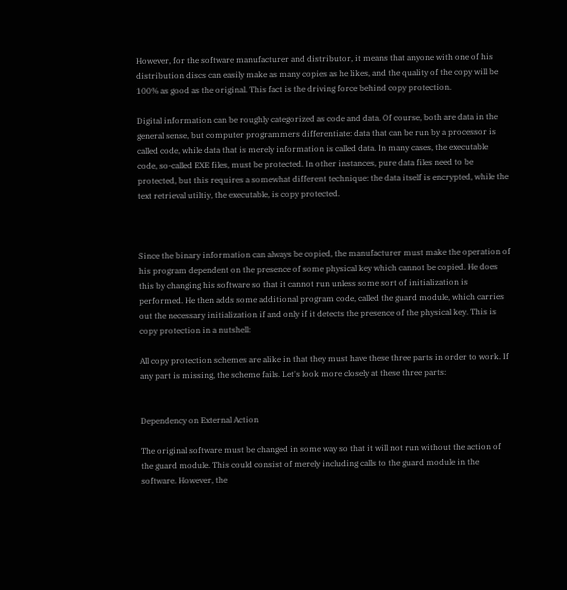However, for the software manufacturer and distributor, it means that anyone with one of his distribution discs can easily make as many copies as he likes, and the quality of the copy will be 100% as good as the original. This fact is the driving force behind copy protection.

Digital information can be roughly categorized as code and data. Of course, both are data in the general sense, but computer programmers differentiate: data that can be run by a processor is called code, while data that is merely information is called data. In many cases, the executable code, so-called EXE files, must be protected. In other instances, pure data files need to be protected, but this requires a somewhat different technique: the data itself is encrypted, while the text retrieval utiltiy, the executable, is copy protected.



Since the binary information can always be copied, the manufacturer must make the operation of his program dependent on the presence of some physical key which cannot be copied. He does this by changing his software so that it cannot run unless some sort of initialization is performed. He then adds some additional program code, called the guard module, which carries out the necessary initialization if and only if it detects the presence of the physical key. This is copy protection in a nutshell:

All copy protection schemes are alike in that they must have these three parts in order to work. If any part is missing, the scheme fails. Let's look more closely at these three parts:


Dependency on External Action

The original software must be changed in some way so that it will not run without the action of the guard module. This could consist of merely including calls to the guard module in the software. However, the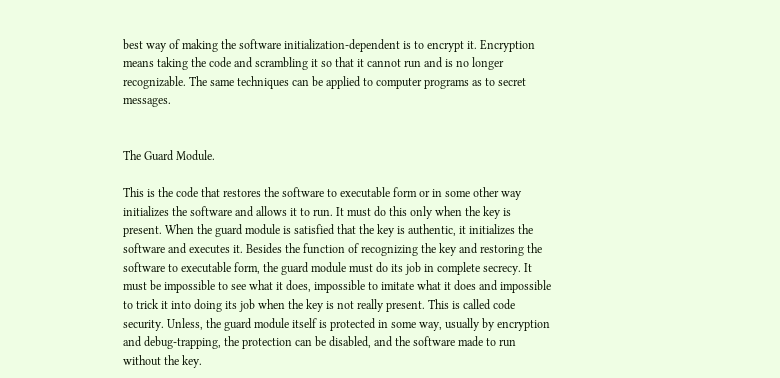best way of making the software initialization-dependent is to encrypt it. Encryption means taking the code and scrambling it so that it cannot run and is no longer recognizable. The same techniques can be applied to computer programs as to secret messages.


The Guard Module.

This is the code that restores the software to executable form or in some other way initializes the software and allows it to run. It must do this only when the key is present. When the guard module is satisfied that the key is authentic, it initializes the software and executes it. Besides the function of recognizing the key and restoring the software to executable form, the guard module must do its job in complete secrecy. It must be impossible to see what it does, impossible to imitate what it does and impossible to trick it into doing its job when the key is not really present. This is called code security. Unless, the guard module itself is protected in some way, usually by encryption and debug-trapping, the protection can be disabled, and the software made to run without the key.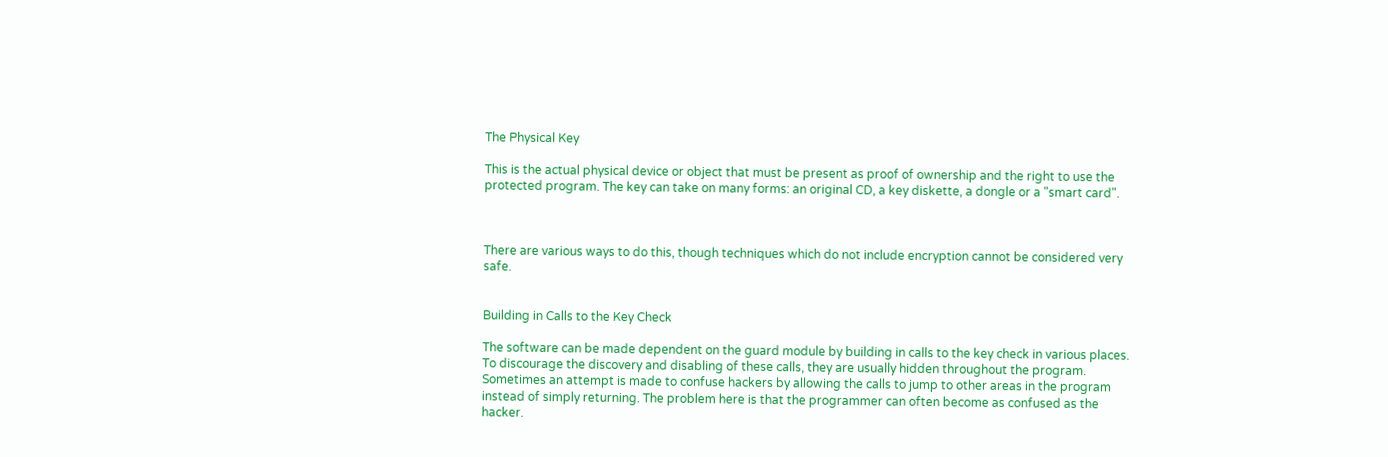The Physical Key

This is the actual physical device or object that must be present as proof of ownership and the right to use the protected program. The key can take on many forms: an original CD, a key diskette, a dongle or a "smart card".



There are various ways to do this, though techniques which do not include encryption cannot be considered very safe.


Building in Calls to the Key Check

The software can be made dependent on the guard module by building in calls to the key check in various places. To discourage the discovery and disabling of these calls, they are usually hidden throughout the program. Sometimes an attempt is made to confuse hackers by allowing the calls to jump to other areas in the program instead of simply returning. The problem here is that the programmer can often become as confused as the hacker.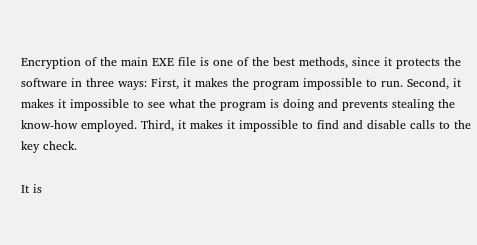Encryption of the main EXE file is one of the best methods, since it protects the software in three ways: First, it makes the program impossible to run. Second, it makes it impossible to see what the program is doing and prevents stealing the know-how employed. Third, it makes it impossible to find and disable calls to the key check.

It is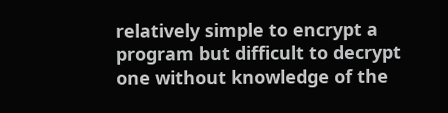relatively simple to encrypt a program but difficult to decrypt one without knowledge of the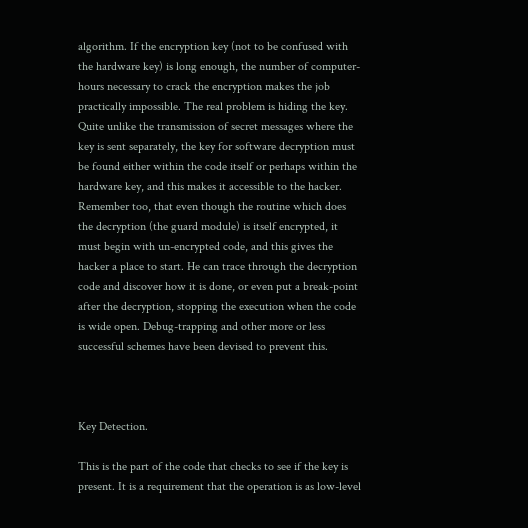algorithm. If the encryption key (not to be confused with the hardware key) is long enough, the number of computer-hours necessary to crack the encryption makes the job practically impossible. The real problem is hiding the key. Quite unlike the transmission of secret messages where the key is sent separately, the key for software decryption must be found either within the code itself or perhaps within the hardware key, and this makes it accessible to the hacker. Remember too, that even though the routine which does the decryption (the guard module) is itself encrypted, it must begin with un-encrypted code, and this gives the hacker a place to start. He can trace through the decryption code and discover how it is done, or even put a break-point after the decryption, stopping the execution when the code is wide open. Debug-trapping and other more or less successful schemes have been devised to prevent this.



Key Detection.

This is the part of the code that checks to see if the key is present. It is a requirement that the operation is as low-level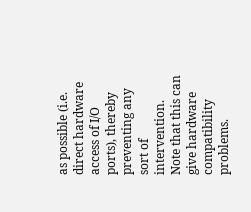as possible (i.e. direct hardware access of I/O ports), thereby preventing any sort of intervention. Note that this can give hardware compatibility problems.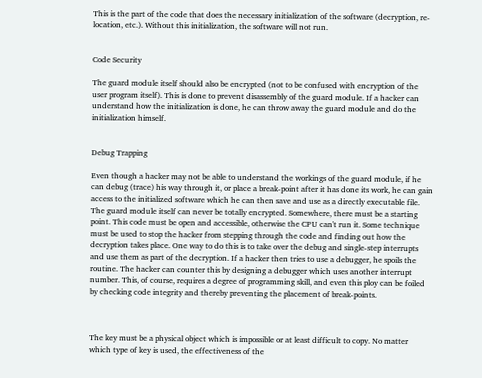This is the part of the code that does the necessary initialization of the software (decryption, re-location, etc.). Without this initialization, the software will not run.


Code Security

The guard module itself should also be encrypted (not to be confused with encryption of the user program itself). This is done to prevent disassembly of the guard module. If a hacker can understand how the initialization is done, he can throw away the guard module and do the initialization himself.


Debug Trapping

Even though a hacker may not be able to understand the workings of the guard module, if he can debug (trace) his way through it, or place a break-point after it has done its work, he can gain access to the initialized software which he can then save and use as a directly executable file. The guard module itself can never be totally encrypted. Somewhere, there must be a starting point. This code must be open and accessible, otherwise the CPU can't run it. Some technique must be used to stop the hacker from stepping through the code and finding out how the decryption takes place. One way to do this is to take over the debug and single-step interrupts and use them as part of the decryption. If a hacker then tries to use a debugger, he spoils the routine. The hacker can counter this by designing a debugger which uses another interrupt number. This, of course, requires a degree of programming skill, and even this ploy can be foiled by checking code integrity and thereby preventing the placement of break-points.



The key must be a physical object which is impossible or at least difficult to copy. No matter which type of key is used, the effectiveness of the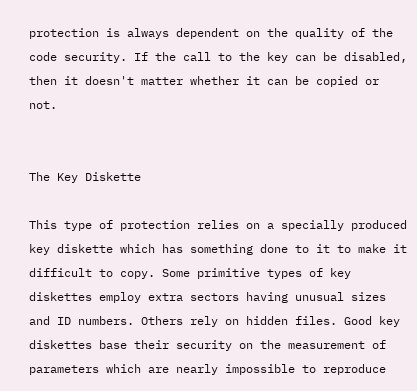protection is always dependent on the quality of the code security. If the call to the key can be disabled, then it doesn't matter whether it can be copied or not.


The Key Diskette

This type of protection relies on a specially produced key diskette which has something done to it to make it difficult to copy. Some primitive types of key diskettes employ extra sectors having unusual sizes and ID numbers. Others rely on hidden files. Good key diskettes base their security on the measurement of parameters which are nearly impossible to reproduce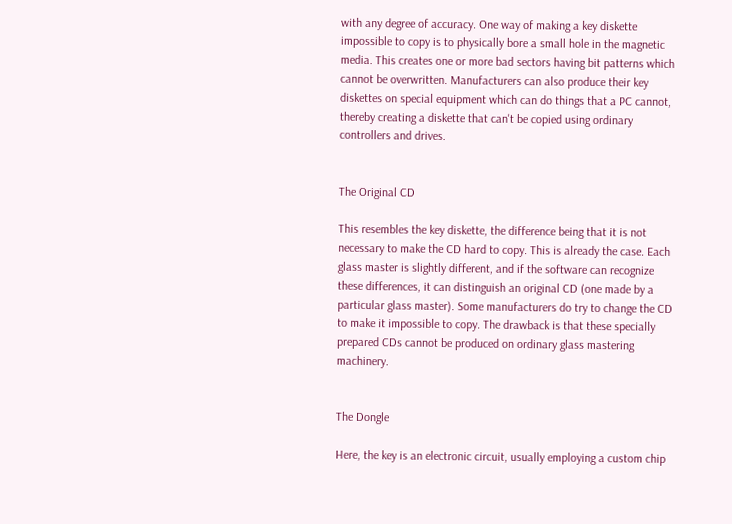with any degree of accuracy. One way of making a key diskette impossible to copy is to physically bore a small hole in the magnetic media. This creates one or more bad sectors having bit patterns which cannot be overwritten. Manufacturers can also produce their key diskettes on special equipment which can do things that a PC cannot, thereby creating a diskette that can't be copied using ordinary controllers and drives.


The Original CD

This resembles the key diskette, the difference being that it is not necessary to make the CD hard to copy. This is already the case. Each glass master is slightly different, and if the software can recognize these differences, it can distinguish an original CD (one made by a particular glass master). Some manufacturers do try to change the CD to make it impossible to copy. The drawback is that these specially prepared CDs cannot be produced on ordinary glass mastering machinery.


The Dongle

Here, the key is an electronic circuit, usually employing a custom chip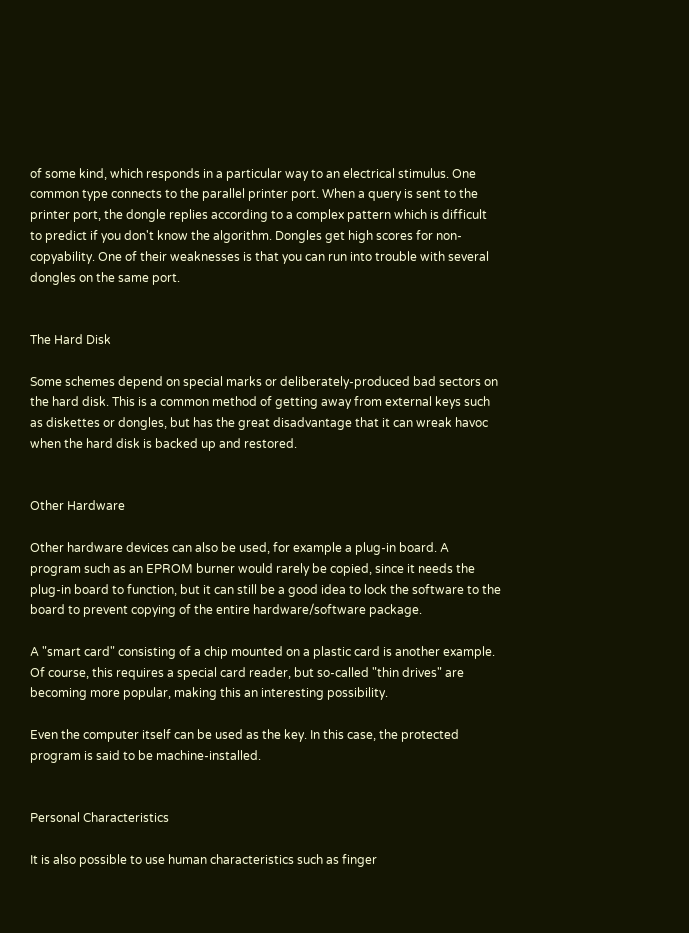of some kind, which responds in a particular way to an electrical stimulus. One common type connects to the parallel printer port. When a query is sent to the printer port, the dongle replies according to a complex pattern which is difficult to predict if you don't know the algorithm. Dongles get high scores for non-copyability. One of their weaknesses is that you can run into trouble with several dongles on the same port.


The Hard Disk

Some schemes depend on special marks or deliberately-produced bad sectors on the hard disk. This is a common method of getting away from external keys such as diskettes or dongles, but has the great disadvantage that it can wreak havoc when the hard disk is backed up and restored.


Other Hardware

Other hardware devices can also be used, for example a plug-in board. A program such as an EPROM burner would rarely be copied, since it needs the plug-in board to function, but it can still be a good idea to lock the software to the board to prevent copying of the entire hardware/software package.

A "smart card" consisting of a chip mounted on a plastic card is another example. Of course, this requires a special card reader, but so-called "thin drives" are becoming more popular, making this an interesting possibility.

Even the computer itself can be used as the key. In this case, the protected program is said to be machine-installed.


Personal Characteristics

It is also possible to use human characteristics such as finger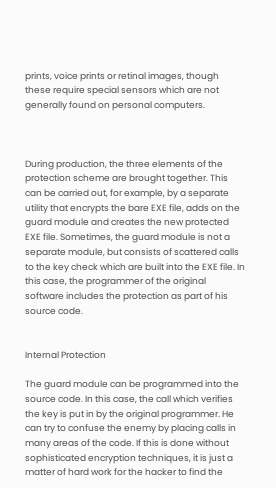prints, voice prints or retinal images, though these require special sensors which are not generally found on personal computers.



During production, the three elements of the protection scheme are brought together. This can be carried out, for example, by a separate utility that encrypts the bare EXE file, adds on the guard module and creates the new protected EXE file. Sometimes, the guard module is not a separate module, but consists of scattered calls to the key check which are built into the EXE file. In this case, the programmer of the original software includes the protection as part of his source code.


Internal Protection

The guard module can be programmed into the source code. In this case, the call which verifies the key is put in by the original programmer. He can try to confuse the enemy by placing calls in many areas of the code. If this is done without sophisticated encryption techniques, it is just a matter of hard work for the hacker to find the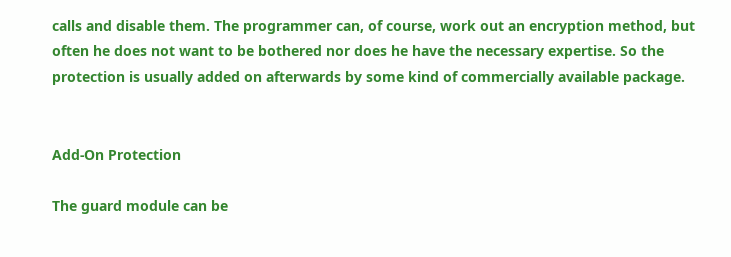calls and disable them. The programmer can, of course, work out an encryption method, but often he does not want to be bothered nor does he have the necessary expertise. So the protection is usually added on afterwards by some kind of commercially available package.


Add-On Protection

The guard module can be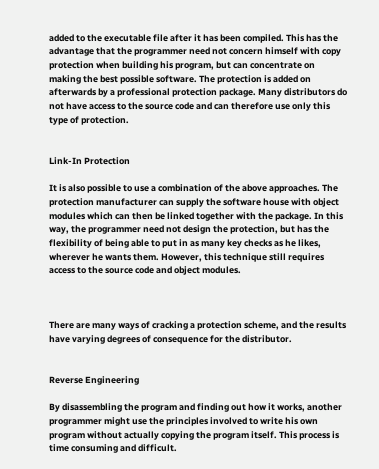added to the executable file after it has been compiled. This has the advantage that the programmer need not concern himself with copy protection when building his program, but can concentrate on making the best possible software. The protection is added on afterwards by a professional protection package. Many distributors do not have access to the source code and can therefore use only this type of protection.


Link-In Protection

It is also possible to use a combination of the above approaches. The protection manufacturer can supply the software house with object modules which can then be linked together with the package. In this way, the programmer need not design the protection, but has the flexibility of being able to put in as many key checks as he likes, wherever he wants them. However, this technique still requires access to the source code and object modules.



There are many ways of cracking a protection scheme, and the results have varying degrees of consequence for the distributor.


Reverse Engineering

By disassembling the program and finding out how it works, another programmer might use the principles involved to write his own program without actually copying the program itself. This process is time consuming and difficult.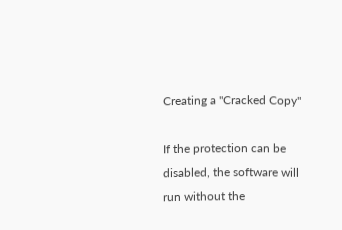Creating a "Cracked Copy"

If the protection can be disabled, the software will run without the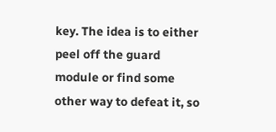key. The idea is to either peel off the guard module or find some other way to defeat it, so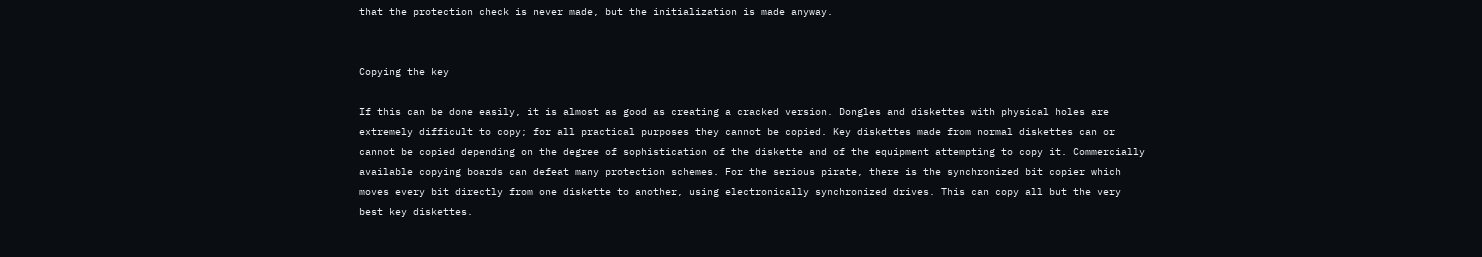that the protection check is never made, but the initialization is made anyway.


Copying the key

If this can be done easily, it is almost as good as creating a cracked version. Dongles and diskettes with physical holes are extremely difficult to copy; for all practical purposes they cannot be copied. Key diskettes made from normal diskettes can or cannot be copied depending on the degree of sophistication of the diskette and of the equipment attempting to copy it. Commercially available copying boards can defeat many protection schemes. For the serious pirate, there is the synchronized bit copier which moves every bit directly from one diskette to another, using electronically synchronized drives. This can copy all but the very best key diskettes.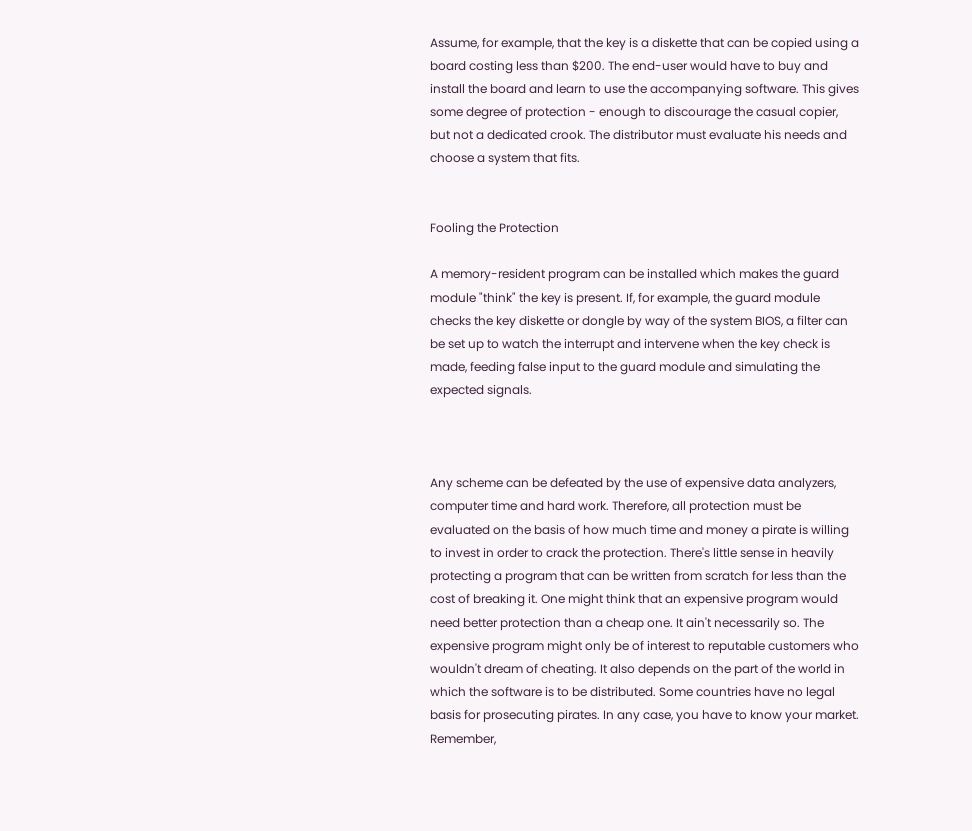Assume, for example, that the key is a diskette that can be copied using a board costing less than $200. The end-user would have to buy and install the board and learn to use the accompanying software. This gives some degree of protection - enough to discourage the casual copier, but not a dedicated crook. The distributor must evaluate his needs and choose a system that fits.


Fooling the Protection

A memory-resident program can be installed which makes the guard module "think" the key is present. If, for example, the guard module checks the key diskette or dongle by way of the system BIOS, a filter can be set up to watch the interrupt and intervene when the key check is made, feeding false input to the guard module and simulating the expected signals.



Any scheme can be defeated by the use of expensive data analyzers, computer time and hard work. Therefore, all protection must be evaluated on the basis of how much time and money a pirate is willing to invest in order to crack the protection. There's little sense in heavily protecting a program that can be written from scratch for less than the cost of breaking it. One might think that an expensive program would need better protection than a cheap one. It ain't necessarily so. The expensive program might only be of interest to reputable customers who wouldn't dream of cheating. It also depends on the part of the world in which the software is to be distributed. Some countries have no legal basis for prosecuting pirates. In any case, you have to know your market. Remember,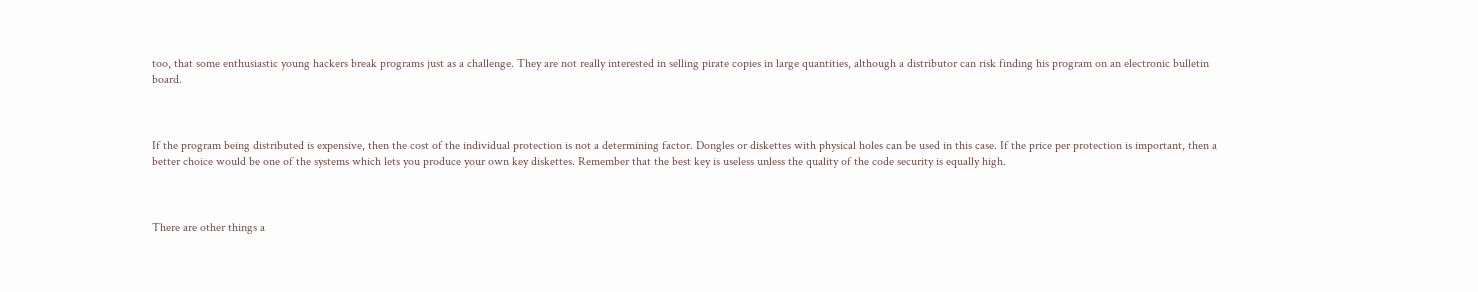too, that some enthusiastic young hackers break programs just as a challenge. They are not really interested in selling pirate copies in large quantities, although a distributor can risk finding his program on an electronic bulletin board.



If the program being distributed is expensive, then the cost of the individual protection is not a determining factor. Dongles or diskettes with physical holes can be used in this case. If the price per protection is important, then a better choice would be one of the systems which lets you produce your own key diskettes. Remember that the best key is useless unless the quality of the code security is equally high.



There are other things a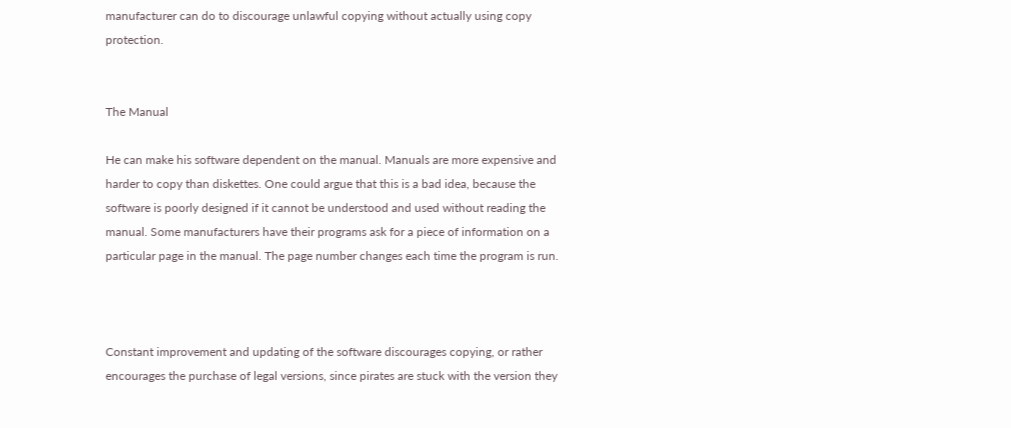manufacturer can do to discourage unlawful copying without actually using copy protection.


The Manual

He can make his software dependent on the manual. Manuals are more expensive and harder to copy than diskettes. One could argue that this is a bad idea, because the software is poorly designed if it cannot be understood and used without reading the manual. Some manufacturers have their programs ask for a piece of information on a particular page in the manual. The page number changes each time the program is run.



Constant improvement and updating of the software discourages copying, or rather encourages the purchase of legal versions, since pirates are stuck with the version they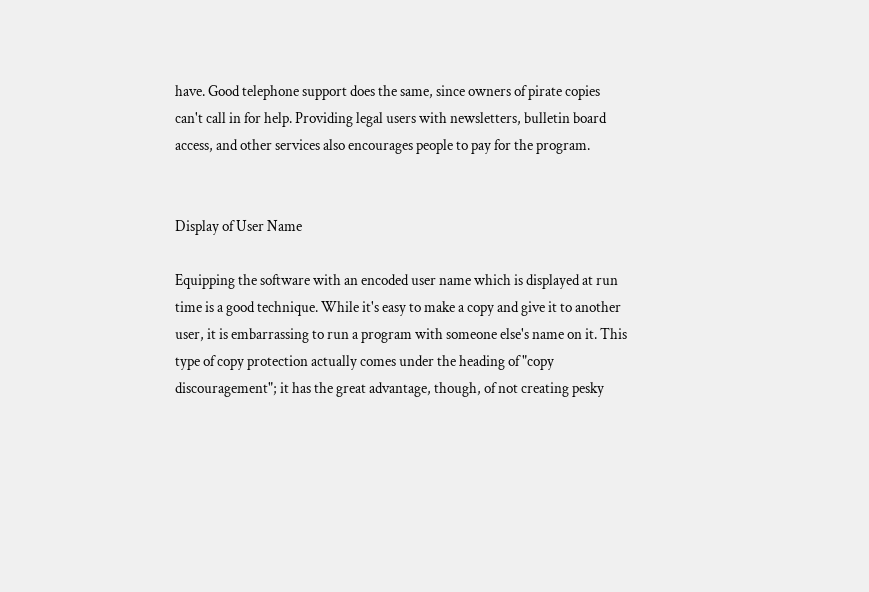have. Good telephone support does the same, since owners of pirate copies can't call in for help. Providing legal users with newsletters, bulletin board access, and other services also encourages people to pay for the program.


Display of User Name

Equipping the software with an encoded user name which is displayed at run time is a good technique. While it's easy to make a copy and give it to another user, it is embarrassing to run a program with someone else's name on it. This type of copy protection actually comes under the heading of "copy discouragement"; it has the great advantage, though, of not creating pesky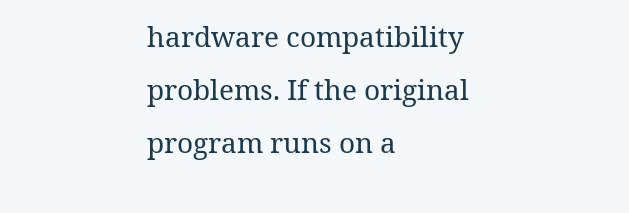hardware compatibility problems. If the original program runs on a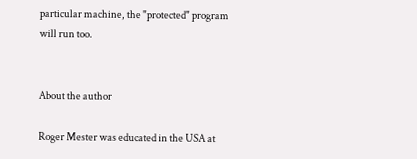particular machine, the "protected" program will run too.


About the author

Roger Mester was educated in the USA at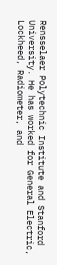Rensselaer Polytechnic Institute and Stanford University. He has worked for General Electric, Lockheed, Radiometer, and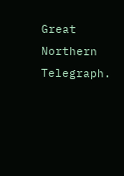Great Northern Telegraph.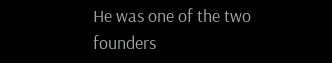He was one of the two founders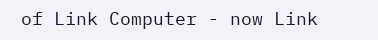of Link Computer - now Link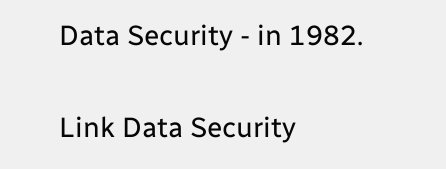Data Security - in 1982.


Link Data Security